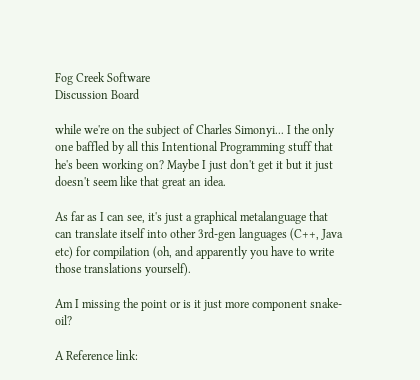Fog Creek Software
Discussion Board

while we're on the subject of Charles Simonyi... I the only one baffled by all this Intentional Programming stuff that he's been working on? Maybe I just don't get it but it just doesn't seem like that great an idea.

As far as I can see, it's just a graphical metalanguage that can translate itself into other 3rd-gen languages (C++, Java etc) for compilation (oh, and apparently you have to write those translations yourself).

Am I missing the point or is it just more component snake-oil?

A Reference link: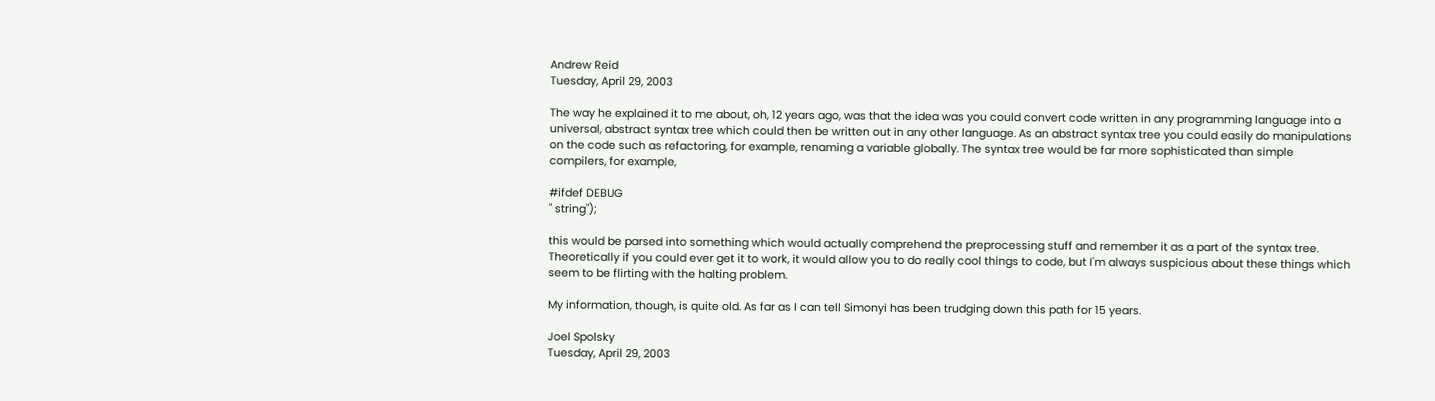Andrew Reid
Tuesday, April 29, 2003

The way he explained it to me about, oh, 12 years ago, was that the idea was you could convert code written in any programming language into a universal, abstract syntax tree which could then be written out in any other language. As an abstract syntax tree you could easily do manipulations on the code such as refactoring, for example, renaming a variable globally. The syntax tree would be far more sophisticated than simple compilers, for example,

#ifdef DEBUG
" string");

this would be parsed into something which would actually comprehend the preprocessing stuff and remember it as a part of the syntax tree. Theoretically if you could ever get it to work, it would allow you to do really cool things to code, but I'm always suspicious about these things which seem to be flirting with the halting problem.

My information, though, is quite old. As far as I can tell Simonyi has been trudging down this path for 15 years.

Joel Spolsky
Tuesday, April 29, 2003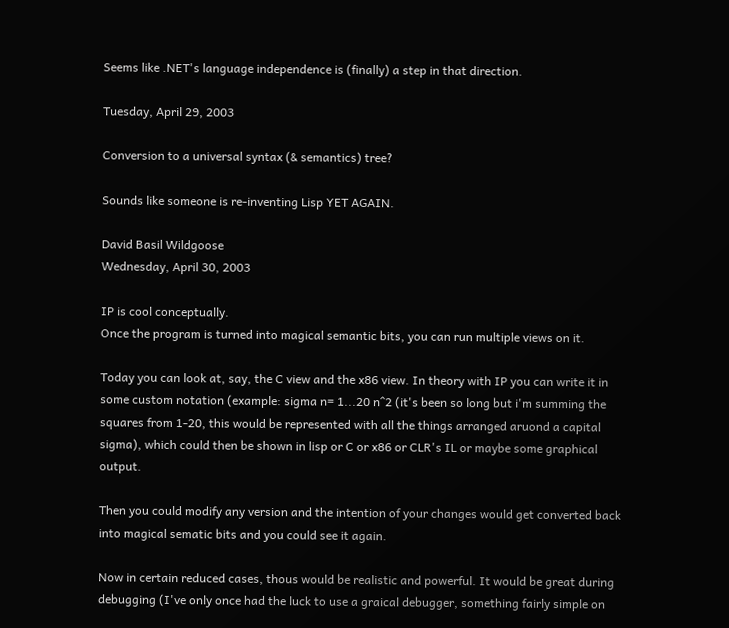Seems like .NET's language independence is (finally) a step in that direction.

Tuesday, April 29, 2003

Conversion to a universal syntax (& semantics) tree?

Sounds like someone is re-inventing Lisp YET AGAIN.

David Basil Wildgoose
Wednesday, April 30, 2003

IP is cool conceptually.
Once the program is turned into magical semantic bits, you can run multiple views on it.

Today you can look at, say, the C view and the x86 view. In theory with IP you can write it in some custom notation (example: sigma n= 1...20 n^2 (it's been so long but i'm summing the squares from 1-20, this would be represented with all the things arranged aruond a capital sigma), which could then be shown in lisp or C or x86 or CLR's IL or maybe some graphical output.

Then you could modify any version and the intention of your changes would get converted back into magical sematic bits and you could see it again.

Now in certain reduced cases, thous would be realistic and powerful. It would be great during debugging (I've only once had the luck to use a graical debugger, something fairly simple on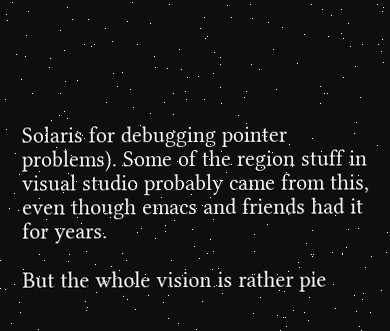Solaris for debugging pointer problems). Some of the region stuff in visual studio probably came from this, even though emacs and friends had it for years.

But the whole vision is rather pie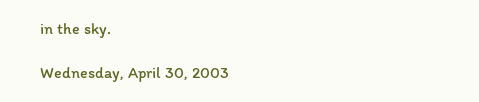in the sky.

Wednesday, April 30, 2003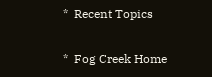*  Recent Topics

*  Fog Creek Home